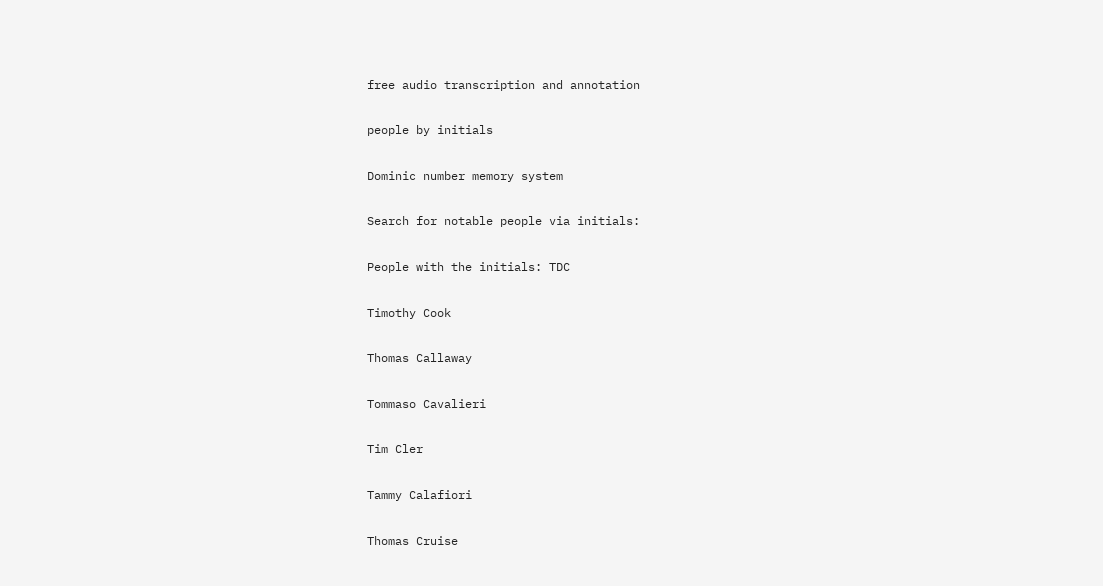free audio transcription and annotation

people by initials

Dominic number memory system

Search for notable people via initials:

People with the initials: TDC

Timothy Cook

Thomas Callaway

Tommaso Cavalieri

Tim Cler

Tammy Calafiori

Thomas Cruise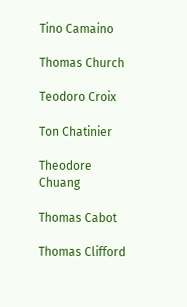Tino Camaino

Thomas Church

Teodoro Croix

Ton Chatinier

Theodore Chuang

Thomas Cabot

Thomas Clifford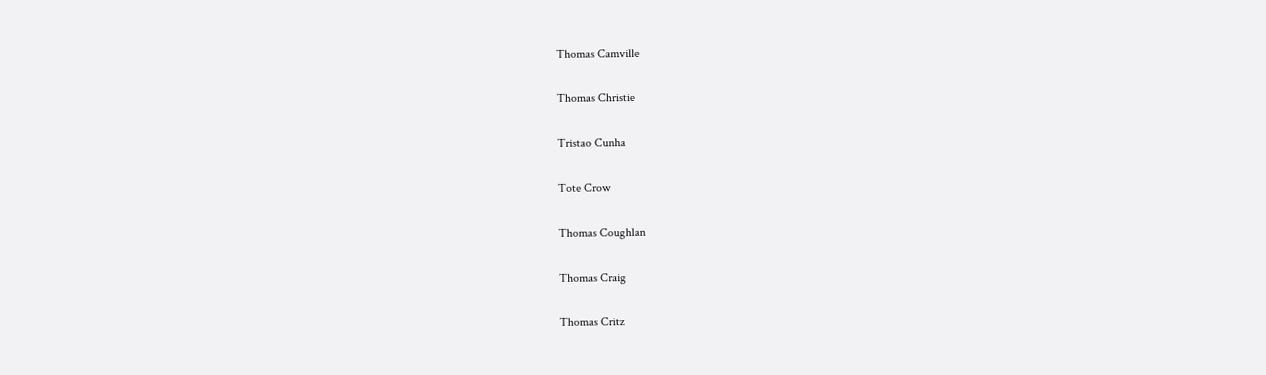Thomas Camville

Thomas Christie

Tristao Cunha

Tote Crow

Thomas Coughlan

Thomas Craig

Thomas Critz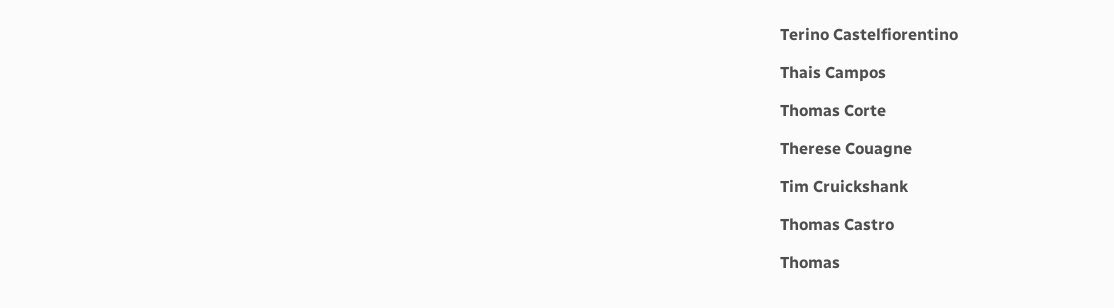Terino Castelfiorentino

Thais Campos

Thomas Corte

Therese Couagne

Tim Cruickshank

Thomas Castro

Thomas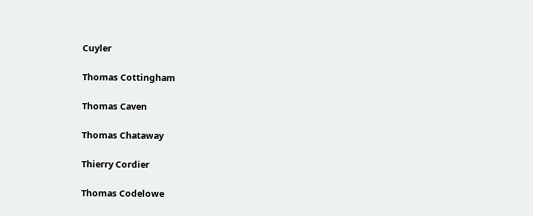Cuyler

Thomas Cottingham

Thomas Caven

Thomas Chataway

Thierry Cordier

Thomas Codelowe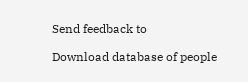Send feedback to

Download database of people